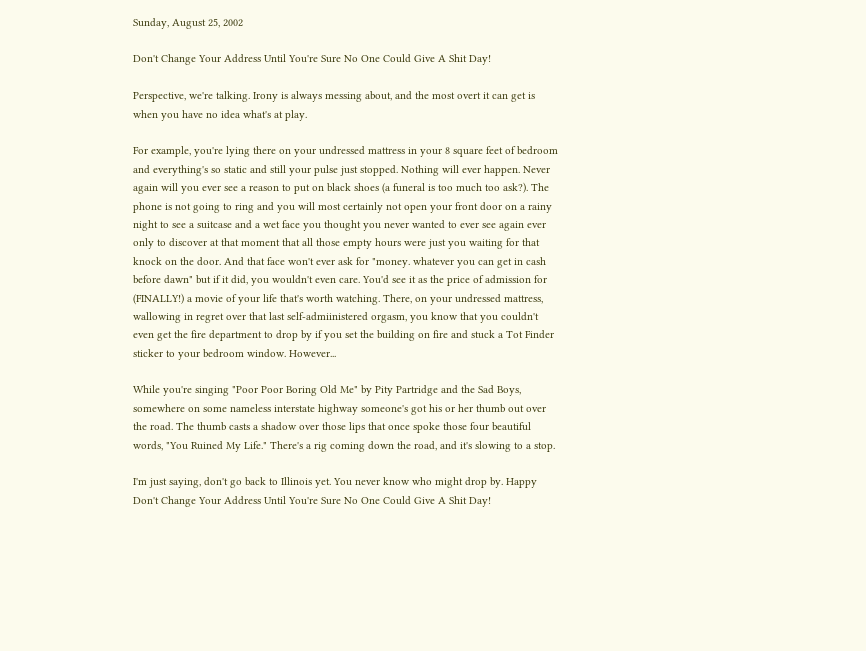Sunday, August 25, 2002

Don't Change Your Address Until You're Sure No One Could Give A Shit Day!

Perspective, we're talking. Irony is always messing about, and the most overt it can get is when you have no idea what's at play.

For example, you're lying there on your undressed mattress in your 8 square feet of bedroom and everything's so static and still your pulse just stopped. Nothing will ever happen. Never again will you ever see a reason to put on black shoes (a funeral is too much too ask?). The phone is not going to ring and you will most certainly not open your front door on a rainy night to see a suitcase and a wet face you thought you never wanted to ever see again ever only to discover at that moment that all those empty hours were just you waiting for that knock on the door. And that face won't ever ask for "money. whatever you can get in cash before dawn" but if it did, you wouldn't even care. You'd see it as the price of admission for (FINALLY!) a movie of your life that's worth watching. There, on your undressed mattress, wallowing in regret over that last self-admiinistered orgasm, you know that you couldn't even get the fire department to drop by if you set the building on fire and stuck a Tot Finder sticker to your bedroom window. However...

While you're singing "Poor Poor Boring Old Me" by Pity Partridge and the Sad Boys, somewhere on some nameless interstate highway someone's got his or her thumb out over the road. The thumb casts a shadow over those lips that once spoke those four beautiful words, "You Ruined My Life." There's a rig coming down the road, and it's slowing to a stop.

I'm just saying, don't go back to Illinois yet. You never know who might drop by. Happy Don't Change Your Address Until You're Sure No One Could Give A Shit Day!